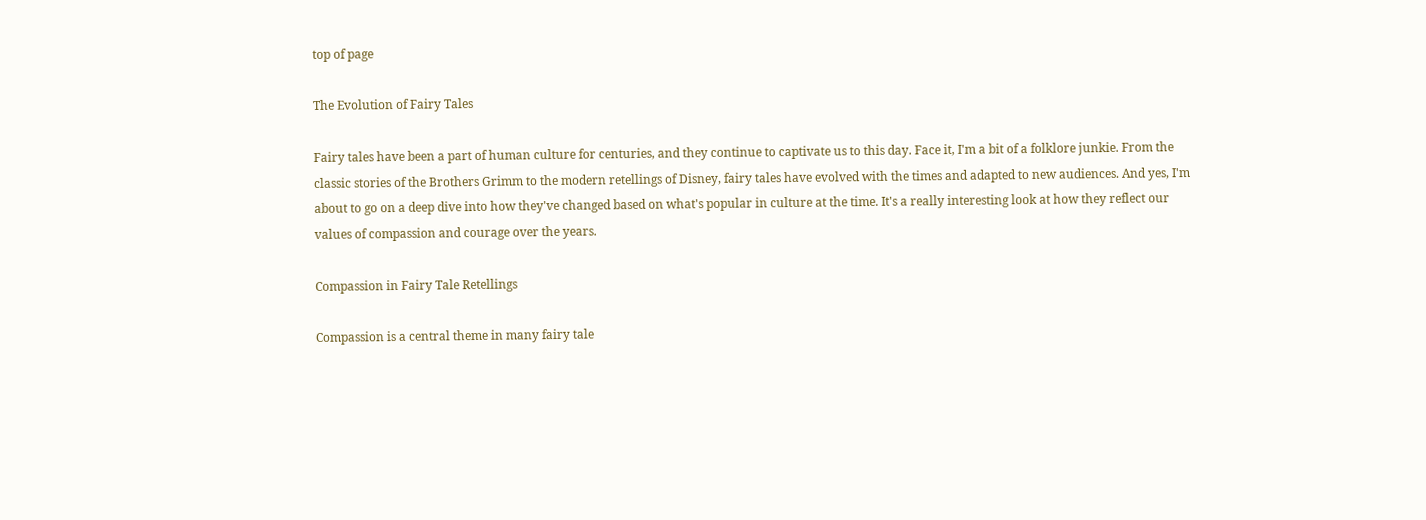top of page

The Evolution of Fairy Tales

Fairy tales have been a part of human culture for centuries, and they continue to captivate us to this day. Face it, I'm a bit of a folklore junkie. From the classic stories of the Brothers Grimm to the modern retellings of Disney, fairy tales have evolved with the times and adapted to new audiences. And yes, I'm about to go on a deep dive into how they've changed based on what's popular in culture at the time. It's a really interesting look at how they reflect our values of compassion and courage over the years.

Compassion in Fairy Tale Retellings

Compassion is a central theme in many fairy tale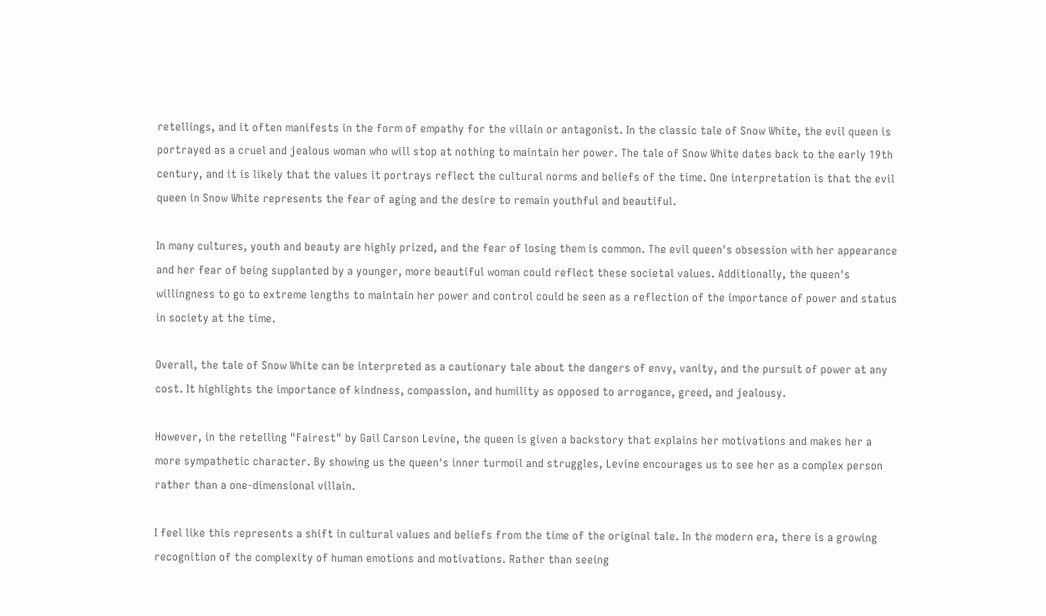retellings, and it often manifests in the form of empathy for the villain or antagonist. In the classic tale of Snow White, the evil queen is portrayed as a cruel and jealous woman who will stop at nothing to maintain her power. The tale of Snow White dates back to the early 19th century, and it is likely that the values it portrays reflect the cultural norms and beliefs of the time. One interpretation is that the evil queen in Snow White represents the fear of aging and the desire to remain youthful and beautiful.

In many cultures, youth and beauty are highly prized, and the fear of losing them is common. The evil queen's obsession with her appearance and her fear of being supplanted by a younger, more beautiful woman could reflect these societal values. Additionally, the queen's willingness to go to extreme lengths to maintain her power and control could be seen as a reflection of the importance of power and status in society at the time.

Overall, the tale of Snow White can be interpreted as a cautionary tale about the dangers of envy, vanity, and the pursuit of power at any cost. It highlights the importance of kindness, compassion, and humility as opposed to arrogance, greed, and jealousy.

However, in the retelling "Fairest" by Gail Carson Levine, the queen is given a backstory that explains her motivations and makes her a more sympathetic character. By showing us the queen's inner turmoil and struggles, Levine encourages us to see her as a complex person rather than a one-dimensional villain.

I feel like this represents a shift in cultural values and beliefs from the time of the original tale. In the modern era, there is a growing recognition of the complexity of human emotions and motivations. Rather than seeing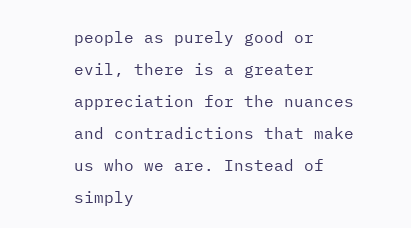people as purely good or evil, there is a greater appreciation for the nuances and contradictions that make us who we are. Instead of simply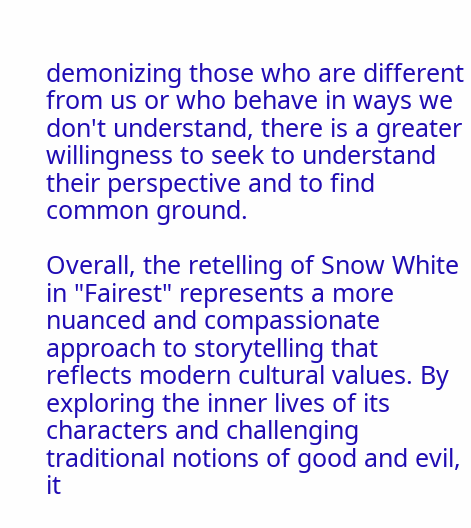demonizing those who are different from us or who behave in ways we don't understand, there is a greater willingness to seek to understand their perspective and to find common ground.

Overall, the retelling of Snow White in "Fairest" represents a more nuanced and compassionate approach to storytelling that reflects modern cultural values. By exploring the inner lives of its characters and challenging traditional notions of good and evil, it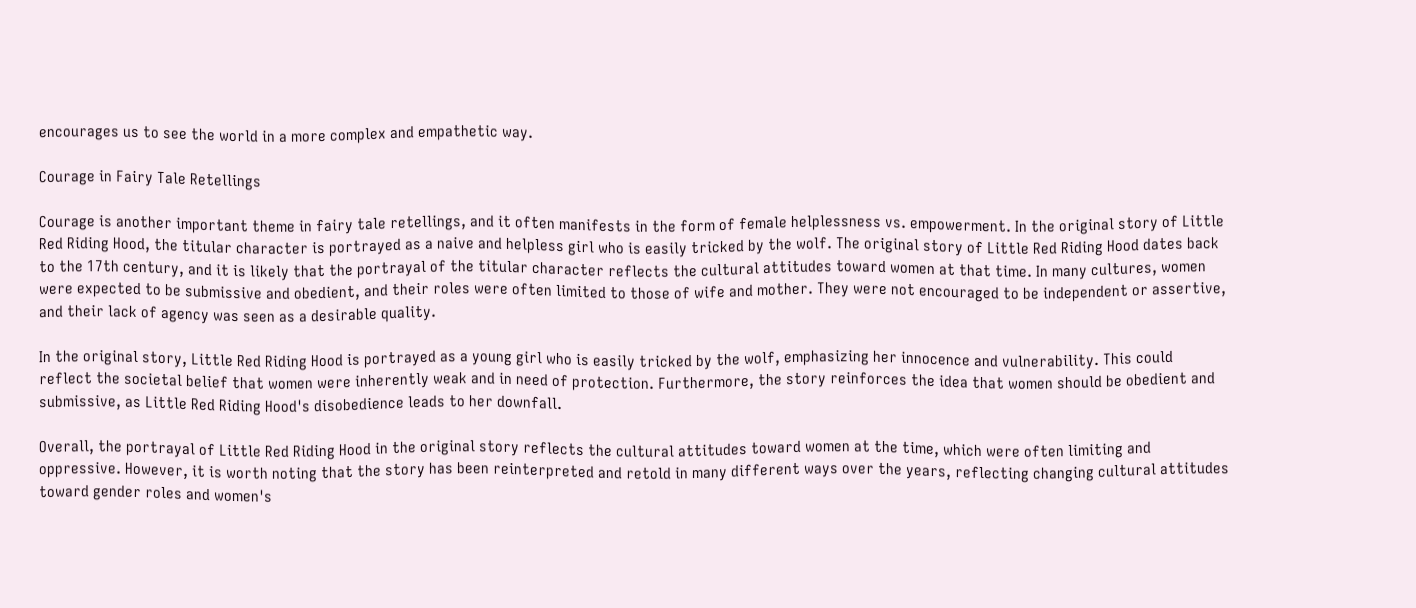encourages us to see the world in a more complex and empathetic way.

Courage in Fairy Tale Retellings

Courage is another important theme in fairy tale retellings, and it often manifests in the form of female helplessness vs. empowerment. In the original story of Little Red Riding Hood, the titular character is portrayed as a naive and helpless girl who is easily tricked by the wolf. The original story of Little Red Riding Hood dates back to the 17th century, and it is likely that the portrayal of the titular character reflects the cultural attitudes toward women at that time. In many cultures, women were expected to be submissive and obedient, and their roles were often limited to those of wife and mother. They were not encouraged to be independent or assertive, and their lack of agency was seen as a desirable quality.

In the original story, Little Red Riding Hood is portrayed as a young girl who is easily tricked by the wolf, emphasizing her innocence and vulnerability. This could reflect the societal belief that women were inherently weak and in need of protection. Furthermore, the story reinforces the idea that women should be obedient and submissive, as Little Red Riding Hood's disobedience leads to her downfall.

Overall, the portrayal of Little Red Riding Hood in the original story reflects the cultural attitudes toward women at the time, which were often limiting and oppressive. However, it is worth noting that the story has been reinterpreted and retold in many different ways over the years, reflecting changing cultural attitudes toward gender roles and women's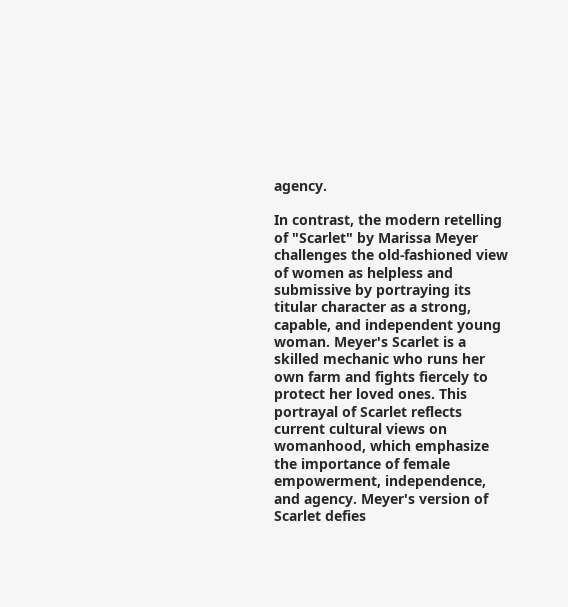agency.

In contrast, the modern retelling of "Scarlet" by Marissa Meyer challenges the old-fashioned view of women as helpless and submissive by portraying its titular character as a strong, capable, and independent young woman. Meyer's Scarlet is a skilled mechanic who runs her own farm and fights fiercely to protect her loved ones. This portrayal of Scarlet reflects current cultural views on womanhood, which emphasize the importance of female empowerment, independence, and agency. Meyer's version of Scarlet defies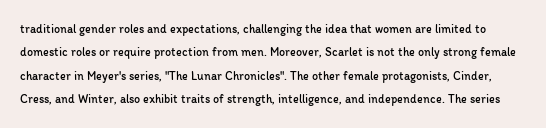traditional gender roles and expectations, challenging the idea that women are limited to domestic roles or require protection from men. Moreover, Scarlet is not the only strong female character in Meyer's series, "The Lunar Chronicles". The other female protagonists, Cinder, Cress, and Winter, also exhibit traits of strength, intelligence, and independence. The series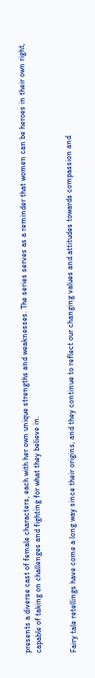presents a diverse cast of female characters, each with her own unique strengths and weaknesses. The series serves as a reminder that women can be heroes in their own right, capable of taking on challenges and fighting for what they believe in.


Fairy tale retellings have come a long way since their origins, and they continue to reflect our changing values and attitudes towards compassion and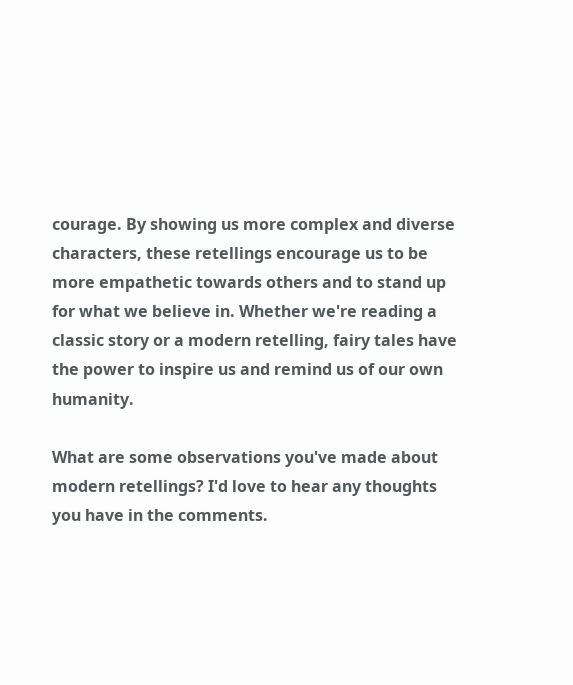courage. By showing us more complex and diverse characters, these retellings encourage us to be more empathetic towards others and to stand up for what we believe in. Whether we're reading a classic story or a modern retelling, fairy tales have the power to inspire us and remind us of our own humanity.

What are some observations you've made about modern retellings? I'd love to hear any thoughts you have in the comments.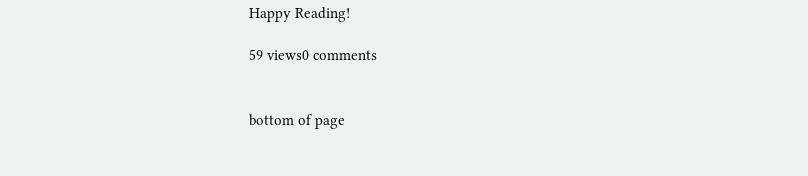Happy Reading!

59 views0 comments


bottom of page